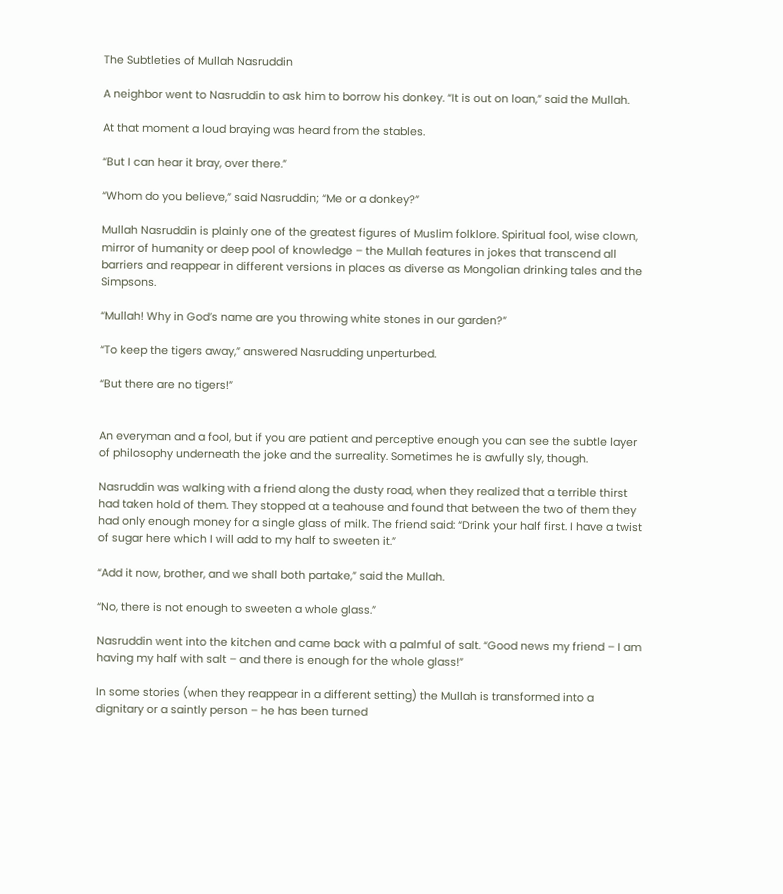The Subtleties of Mullah Nasruddin

A neighbor went to Nasruddin to ask him to borrow his donkey. “It is out on loan,” said the Mullah.

At that moment a loud braying was heard from the stables.

“But I can hear it bray, over there.”

“Whom do you believe,” said Nasruddin; “Me or a donkey?”

Mullah Nasruddin is plainly one of the greatest figures of Muslim folklore. Spiritual fool, wise clown, mirror of humanity or deep pool of knowledge – the Mullah features in jokes that transcend all barriers and reappear in different versions in places as diverse as Mongolian drinking tales and the Simpsons.

“Mullah! Why in God’s name are you throwing white stones in our garden?”

“To keep the tigers away,” answered Nasrudding unperturbed.

“But there are no tigers!”


An everyman and a fool, but if you are patient and perceptive enough you can see the subtle layer of philosophy underneath the joke and the surreality. Sometimes he is awfully sly, though.

Nasruddin was walking with a friend along the dusty road, when they realized that a terrible thirst had taken hold of them. They stopped at a teahouse and found that between the two of them they had only enough money for a single glass of milk. The friend said: “Drink your half first. I have a twist of sugar here which I will add to my half to sweeten it.”

“Add it now, brother, and we shall both partake,” said the Mullah.

“No, there is not enough to sweeten a whole glass.”

Nasruddin went into the kitchen and came back with a palmful of salt. “Good news my friend – I am having my half with salt – and there is enough for the whole glass!”

In some stories (when they reappear in a different setting) the Mullah is transformed into a dignitary or a saintly person – he has been turned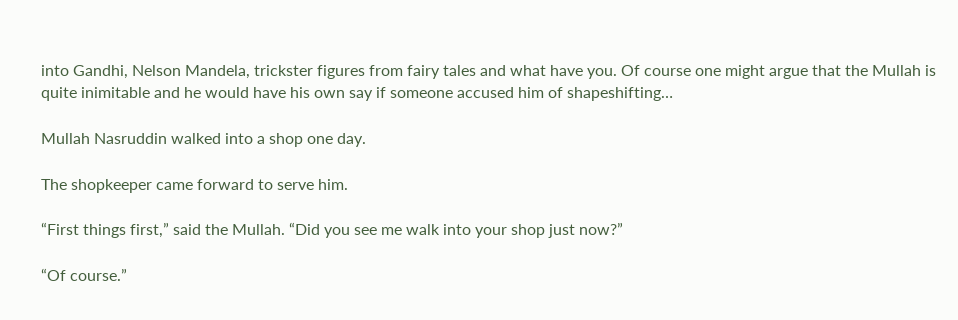into Gandhi, Nelson Mandela, trickster figures from fairy tales and what have you. Of course one might argue that the Mullah is quite inimitable and he would have his own say if someone accused him of shapeshifting…

Mullah Nasruddin walked into a shop one day.

The shopkeeper came forward to serve him.

“First things first,” said the Mullah. “Did you see me walk into your shop just now?”

“Of course.”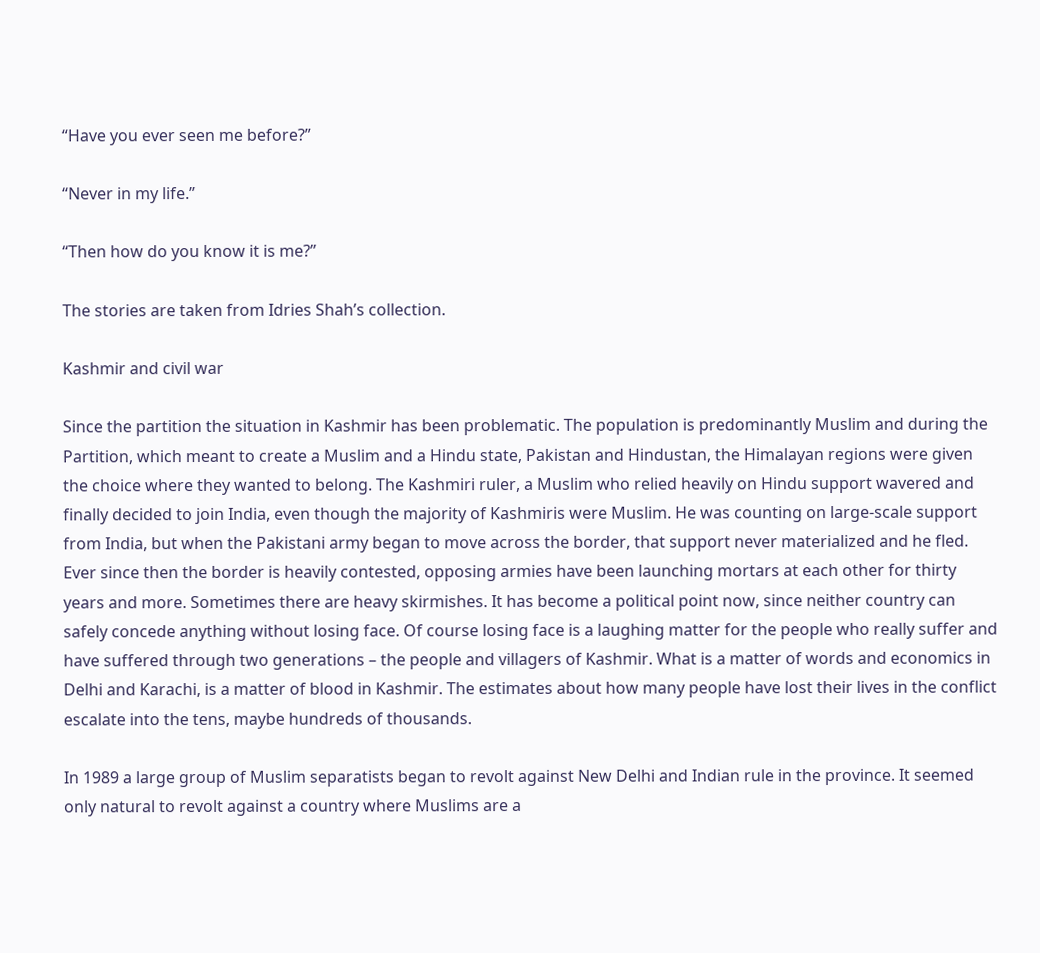“Have you ever seen me before?”

“Never in my life.”

“Then how do you know it is me?”

The stories are taken from Idries Shah’s collection.

Kashmir and civil war

Since the partition the situation in Kashmir has been problematic. The population is predominantly Muslim and during the Partition, which meant to create a Muslim and a Hindu state, Pakistan and Hindustan, the Himalayan regions were given the choice where they wanted to belong. The Kashmiri ruler, a Muslim who relied heavily on Hindu support wavered and finally decided to join India, even though the majority of Kashmiris were Muslim. He was counting on large-scale support from India, but when the Pakistani army began to move across the border, that support never materialized and he fled. Ever since then the border is heavily contested, opposing armies have been launching mortars at each other for thirty years and more. Sometimes there are heavy skirmishes. It has become a political point now, since neither country can safely concede anything without losing face. Of course losing face is a laughing matter for the people who really suffer and have suffered through two generations – the people and villagers of Kashmir. What is a matter of words and economics in Delhi and Karachi, is a matter of blood in Kashmir. The estimates about how many people have lost their lives in the conflict escalate into the tens, maybe hundreds of thousands.

In 1989 a large group of Muslim separatists began to revolt against New Delhi and Indian rule in the province. It seemed only natural to revolt against a country where Muslims are a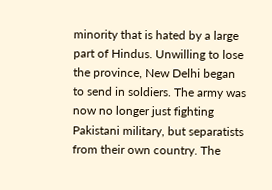minority that is hated by a large part of Hindus. Unwilling to lose the province, New Delhi began to send in soldiers. The army was now no longer just fighting Pakistani military, but separatists from their own country. The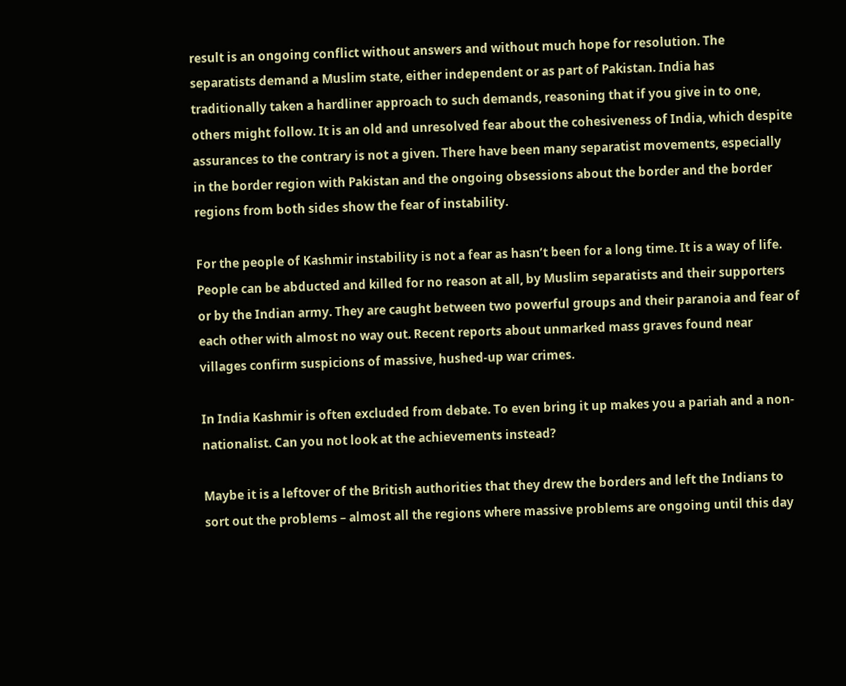result is an ongoing conflict without answers and without much hope for resolution. The separatists demand a Muslim state, either independent or as part of Pakistan. India has traditionally taken a hardliner approach to such demands, reasoning that if you give in to one, others might follow. It is an old and unresolved fear about the cohesiveness of India, which despite assurances to the contrary is not a given. There have been many separatist movements, especially in the border region with Pakistan and the ongoing obsessions about the border and the border regions from both sides show the fear of instability.

For the people of Kashmir instability is not a fear as hasn’t been for a long time. It is a way of life. People can be abducted and killed for no reason at all, by Muslim separatists and their supporters or by the Indian army. They are caught between two powerful groups and their paranoia and fear of each other with almost no way out. Recent reports about unmarked mass graves found near villages confirm suspicions of massive, hushed-up war crimes.

In India Kashmir is often excluded from debate. To even bring it up makes you a pariah and a non-nationalist. Can you not look at the achievements instead?

Maybe it is a leftover of the British authorities that they drew the borders and left the Indians to sort out the problems – almost all the regions where massive problems are ongoing until this day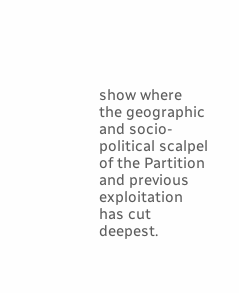show where the geographic and socio-political scalpel of the Partition and previous exploitation has cut deepest.